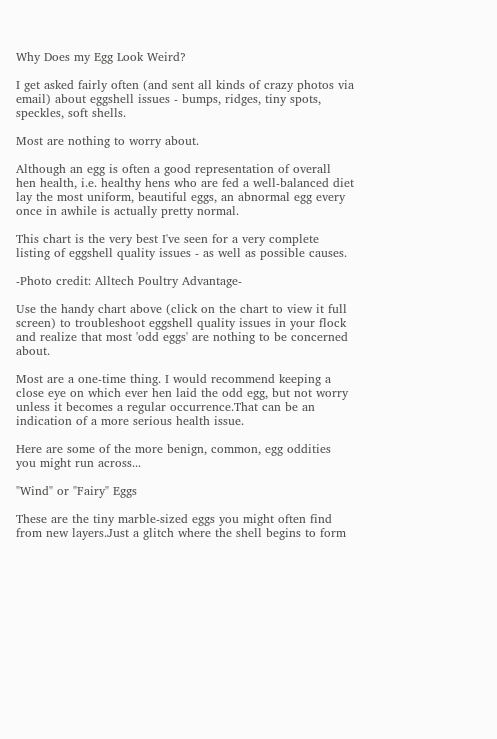Why Does my Egg Look Weird?

I get asked fairly often (and sent all kinds of crazy photos via email) about eggshell issues - bumps, ridges, tiny spots, speckles, soft shells.

Most are nothing to worry about.

Although an egg is often a good representation of overall hen health, i.e. healthy hens who are fed a well-balanced diet lay the most uniform, beautiful eggs, an abnormal egg every once in awhile is actually pretty normal.

This chart is the very best I've seen for a very complete listing of eggshell quality issues - as well as possible causes.

-Photo credit: Alltech Poultry Advantage-

Use the handy chart above (click on the chart to view it full screen) to troubleshoot eggshell quality issues in your flock and realize that most 'odd eggs' are nothing to be concerned about.

Most are a one-time thing. I would recommend keeping a close eye on which ever hen laid the odd egg, but not worry unless it becomes a regular occurrence.That can be an indication of a more serious health issue.

Here are some of the more benign, common, egg oddities you might run across...

"Wind" or "Fairy" Eggs

These are the tiny marble-sized eggs you might often find from new layers.Just a glitch where the shell begins to form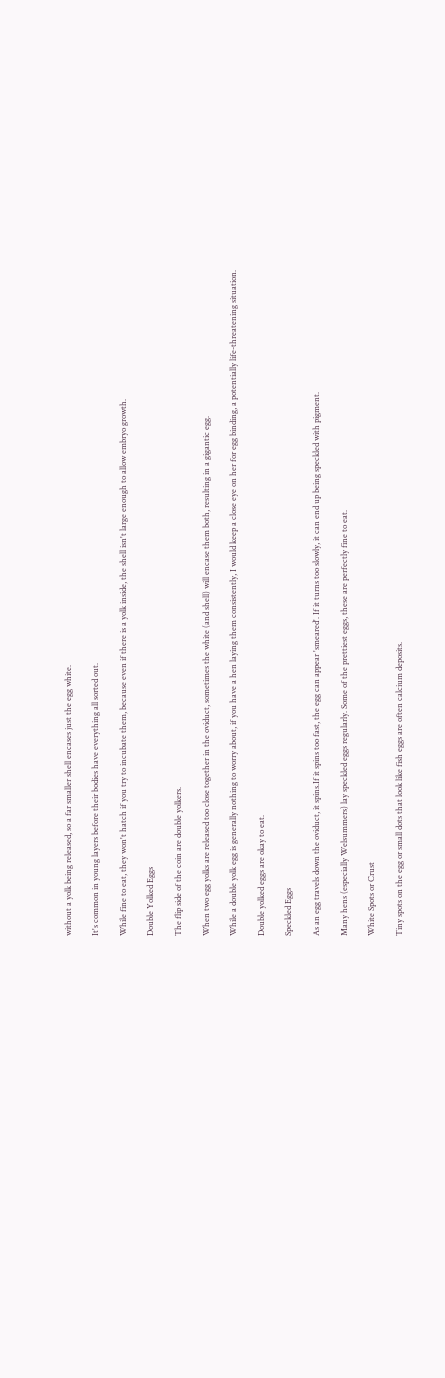without a yolk being released, so a far smaller shell encases just the egg white.

It's common in young layers before their bodies have everything all sorted out.

While fine to eat, they won't hatch if you try to incubate them, because even if there is a yolk inside, the shell isn't large enough to allow embryo growth.

Double Yolked Eggs

The flip side of the coin are double yolkers.

When two egg yolks are released too close together in the oviduct, sometimes the white (and shell) will encase them both, resulting in a gigantic egg.

While a double yolk egg is generally nothing to worry about, if you have a hen laying them consistently, I would keep a close eye on her for egg binding, a potentially life-threatening situation.

Double yolked eggs are okay to eat.

Speckled Eggs

As an egg travels down the oviduct, it spins.If it spins too fast, the egg can appear 'smeared'. If it turns too slowly, it can end up being speckled with pigment.

Many hens (especially Welsummers) lay speckled eggs regularly. Some of the prettiest eggs, these are perfectly fine to eat.

White Spots or Crust

Tiny spots on the egg or small dots that look like fish eggs are often calcium deposits.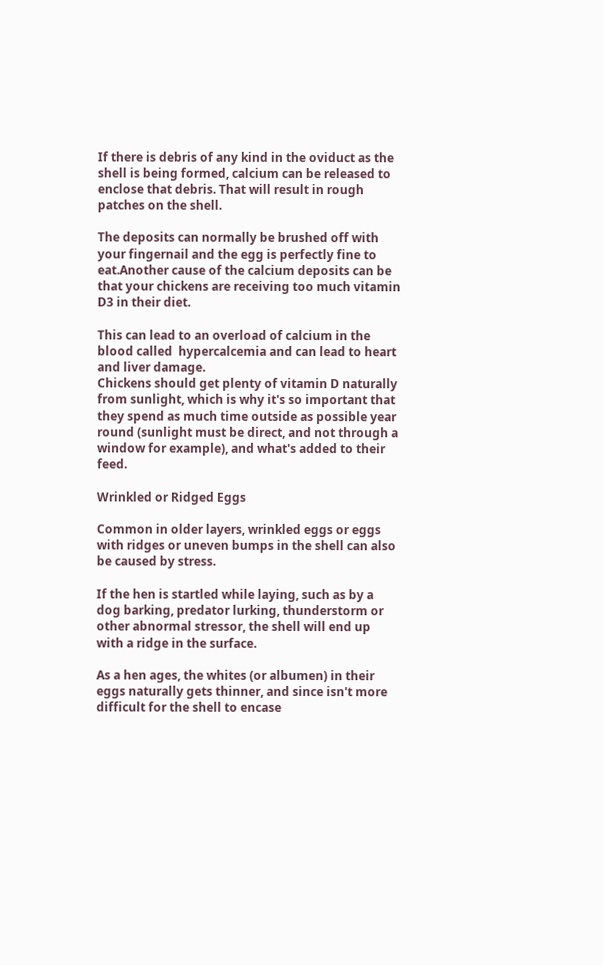If there is debris of any kind in the oviduct as the shell is being formed, calcium can be released to enclose that debris. That will result in rough patches on the shell.

The deposits can normally be brushed off with your fingernail and the egg is perfectly fine to eat.Another cause of the calcium deposits can be that your chickens are receiving too much vitamin D3 in their diet.

This can lead to an overload of calcium in the blood called  hypercalcemia and can lead to heart and liver damage.
Chickens should get plenty of vitamin D naturally from sunlight, which is why it's so important that they spend as much time outside as possible year round (sunlight must be direct, and not through a window for example), and what's added to their feed.

Wrinkled or Ridged Eggs

Common in older layers, wrinkled eggs or eggs with ridges or uneven bumps in the shell can also be caused by stress.

If the hen is startled while laying, such as by a dog barking, predator lurking, thunderstorm or other abnormal stressor, the shell will end up with a ridge in the surface.

As a hen ages, the whites (or albumen) in their eggs naturally gets thinner, and since isn't more difficult for the shell to encase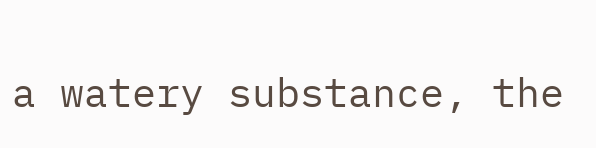a watery substance, the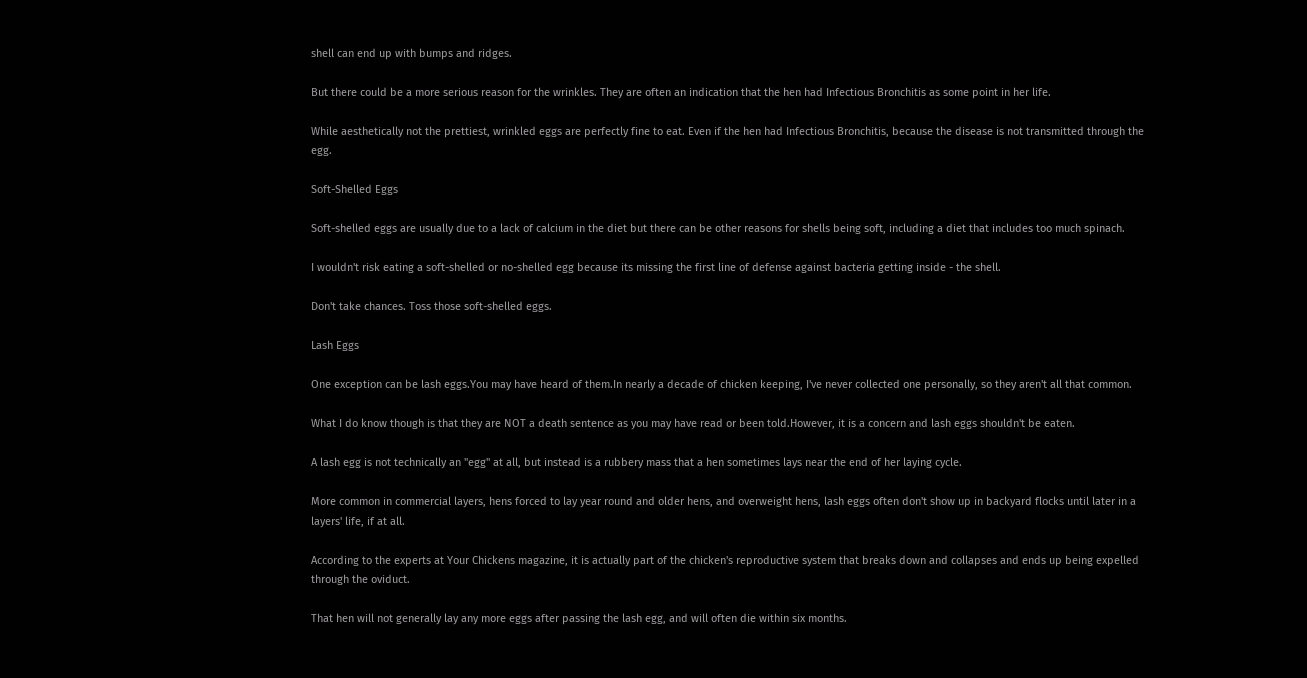shell can end up with bumps and ridges.

But there could be a more serious reason for the wrinkles. They are often an indication that the hen had Infectious Bronchitis as some point in her life.

While aesthetically not the prettiest, wrinkled eggs are perfectly fine to eat. Even if the hen had Infectious Bronchitis, because the disease is not transmitted through the egg.

Soft-Shelled Eggs

Soft-shelled eggs are usually due to a lack of calcium in the diet but there can be other reasons for shells being soft, including a diet that includes too much spinach.

I wouldn't risk eating a soft-shelled or no-shelled egg because its missing the first line of defense against bacteria getting inside - the shell.

Don't take chances. Toss those soft-shelled eggs.

Lash Eggs

One exception can be lash eggs.You may have heard of them.In nearly a decade of chicken keeping, I've never collected one personally, so they aren't all that common.

What I do know though is that they are NOT a death sentence as you may have read or been told.However, it is a concern and lash eggs shouldn't be eaten.

A lash egg is not technically an "egg" at all, but instead is a rubbery mass that a hen sometimes lays near the end of her laying cycle.

More common in commercial layers, hens forced to lay year round and older hens, and overweight hens, lash eggs often don't show up in backyard flocks until later in a layers' life, if at all.

According to the experts at Your Chickens magazine, it is actually part of the chicken's reproductive system that breaks down and collapses and ends up being expelled through the oviduct.

That hen will not generally lay any more eggs after passing the lash egg, and will often die within six months.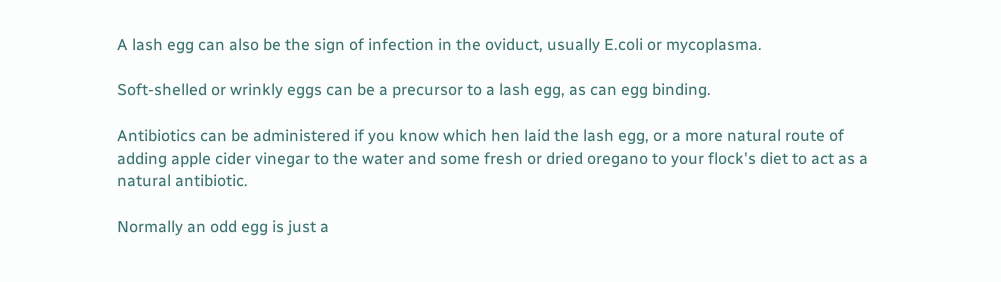A lash egg can also be the sign of infection in the oviduct, usually E.coli or mycoplasma.

Soft-shelled or wrinkly eggs can be a precursor to a lash egg, as can egg binding.

Antibiotics can be administered if you know which hen laid the lash egg, or a more natural route of adding apple cider vinegar to the water and some fresh or dried oregano to your flock's diet to act as a natural antibiotic.

Normally an odd egg is just a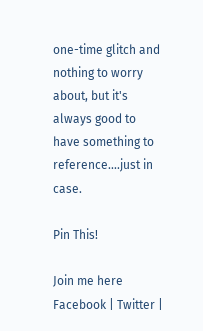one-time glitch and nothing to worry about, but it's always good to have something to reference....just in case.

Pin This!

Join me here
Facebook | Twitter |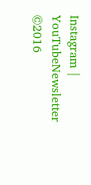Instagram | YouTubeNewsletter
©2016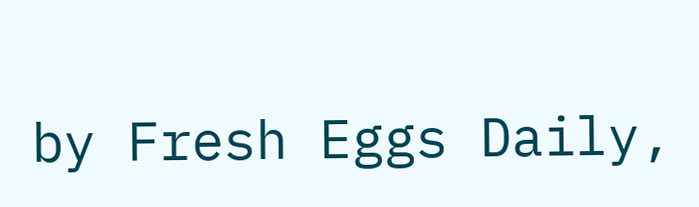by Fresh Eggs Daily,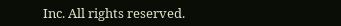Inc. All rights reserved.